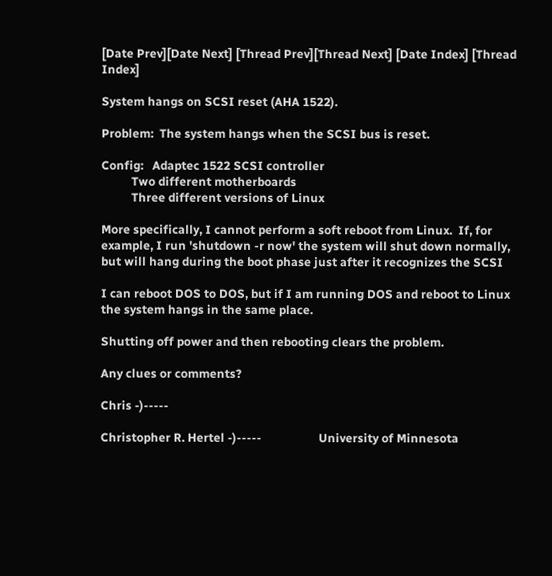[Date Prev][Date Next] [Thread Prev][Thread Next] [Date Index] [Thread Index]

System hangs on SCSI reset (AHA 1522).

Problem:  The system hangs when the SCSI bus is reset.

Config:   Adaptec 1522 SCSI controller
          Two different motherboards
          Three different versions of Linux

More specifically, I cannot perform a soft reboot from Linux.  If, for
example, I run 'shutdown -r now' the system will shut down normally,
but will hang during the boot phase just after it recognizes the SCSI

I can reboot DOS to DOS, but if I am running DOS and reboot to Linux
the system hangs in the same place.

Shutting off power and then rebooting clears the problem.

Any clues or comments?

Chris -)-----

Christopher R. Hertel -)-----                   University of Minnesota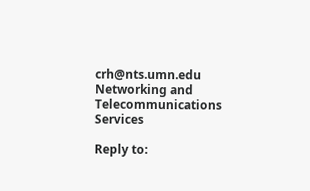crh@nts.umn.edu              Networking and Telecommunications Services

Reply to: